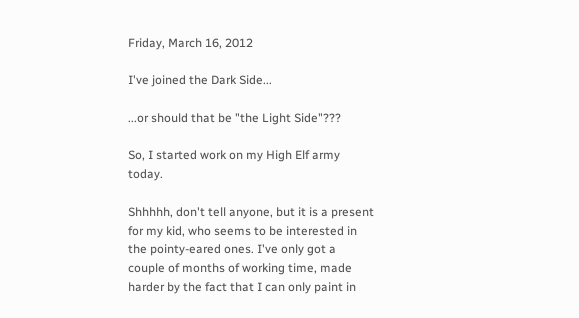Friday, March 16, 2012

I've joined the Dark Side...

...or should that be "the Light Side"???

So, I started work on my High Elf army today.

Shhhhh, don't tell anyone, but it is a present for my kid, who seems to be interested in the pointy-eared ones. I've only got a couple of months of working time, made harder by the fact that I can only paint in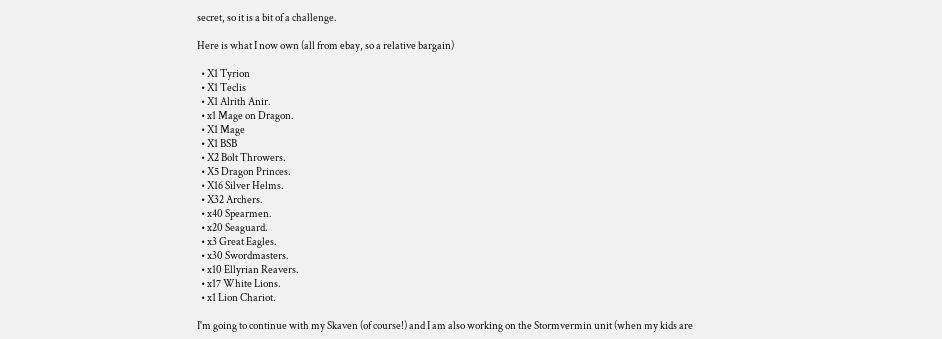secret, so it is a bit of a challenge.

Here is what I now own (all from ebay, so a relative bargain)

  • X1 Tyrion
  • X1 Teclis
  • X1 Alrith Anir.
  • x1 Mage on Dragon.
  • X1 Mage
  • X1 BSB
  • X2 Bolt Throwers.
  • X5 Dragon Princes.
  • X16 Silver Helms.
  • X32 Archers.
  • x40 Spearmen.
  • x20 Seaguard.
  • x3 Great Eagles.
  • x30 Swordmasters.
  • x10 Ellyrian Reavers.
  • x17 White Lions.
  • x1 Lion Chariot.

I'm going to continue with my Skaven (of course!) and I am also working on the Stormvermin unit (when my kids are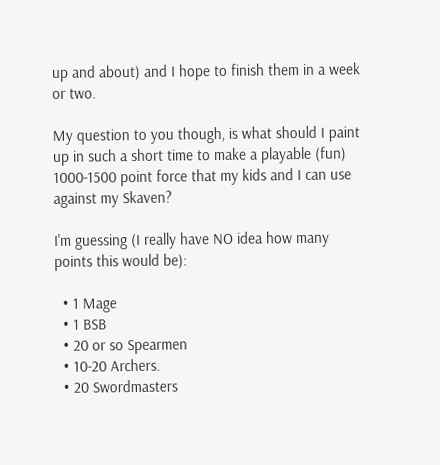up and about) and I hope to finish them in a week or two.

My question to you though, is what should I paint up in such a short time to make a playable (fun) 1000-1500 point force that my kids and I can use against my Skaven?

I'm guessing (I really have NO idea how many points this would be):

  • 1 Mage
  • 1 BSB
  • 20 or so Spearmen
  • 10-20 Archers.
  • 20 Swordmasters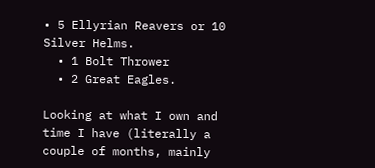• 5 Ellyrian Reavers or 10 Silver Helms.
  • 1 Bolt Thrower
  • 2 Great Eagles.

Looking at what I own and time I have (literally a couple of months, mainly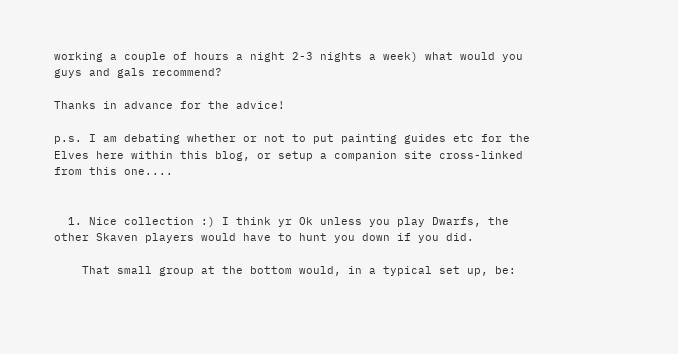working a couple of hours a night 2-3 nights a week) what would you guys and gals recommend?

Thanks in advance for the advice!

p.s. I am debating whether or not to put painting guides etc for the Elves here within this blog, or setup a companion site cross-linked from this one....


  1. Nice collection :) I think yr Ok unless you play Dwarfs, the other Skaven players would have to hunt you down if you did.

    That small group at the bottom would, in a typical set up, be: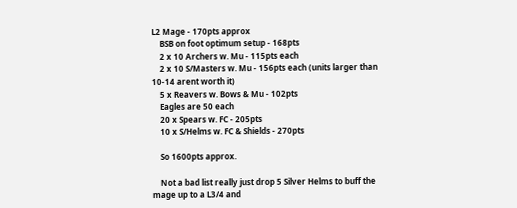L2 Mage - 170pts approx
    BSB on foot optimum setup - 168pts
    2 x 10 Archers w. Mu - 115pts each
    2 x 10 S/Masters w. Mu - 156pts each (units larger than 10-14 arent worth it)
    5 x Reavers w. Bows & Mu - 102pts
    Eagles are 50 each
    20 x Spears w. FC - 205pts
    10 x S/Helms w. FC & Shields - 270pts

    So 1600pts approx.

    Not a bad list really just drop 5 Silver Helms to buff the mage up to a L3/4 and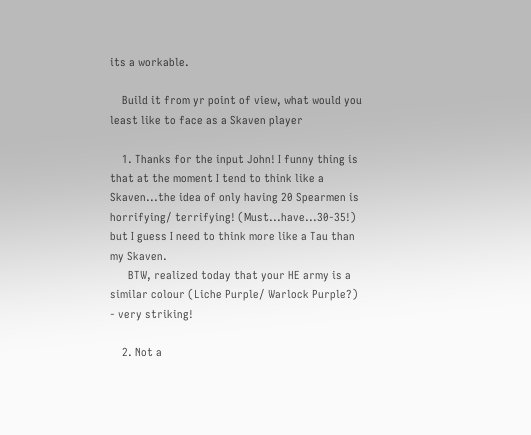its a workable.

    Build it from yr point of view, what would you least like to face as a Skaven player

    1. Thanks for the input John! I funny thing is that at the moment I tend to think like a Skaven...the idea of only having 20 Spearmen is horrifying/ terrifying! (Must...have...30-35!) but I guess I need to think more like a Tau than my Skaven.
      BTW, realized today that your HE army is a similar colour (Liche Purple/ Warlock Purple?) - very striking!

    2. Not a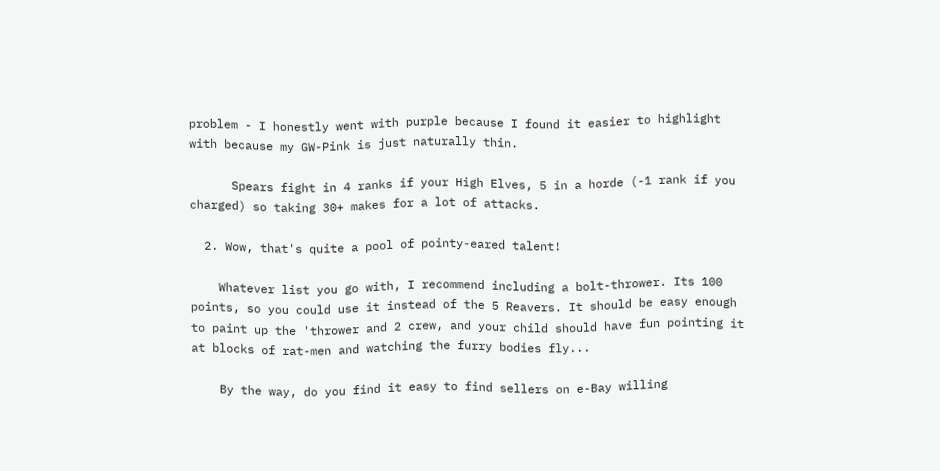problem - I honestly went with purple because I found it easier to highlight with because my GW-Pink is just naturally thin.

      Spears fight in 4 ranks if your High Elves, 5 in a horde (-1 rank if you charged) so taking 30+ makes for a lot of attacks.

  2. Wow, that's quite a pool of pointy-eared talent!

    Whatever list you go with, I recommend including a bolt-thrower. Its 100 points, so you could use it instead of the 5 Reavers. It should be easy enough to paint up the 'thrower and 2 crew, and your child should have fun pointing it at blocks of rat-men and watching the furry bodies fly...

    By the way, do you find it easy to find sellers on e-Bay willing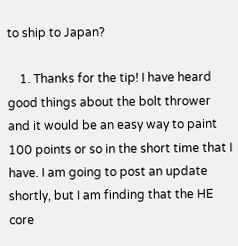to ship to Japan?

    1. Thanks for the tip! I have heard good things about the bolt thrower and it would be an easy way to paint 100 points or so in the short time that I have. I am going to post an update shortly, but I am finding that the HE core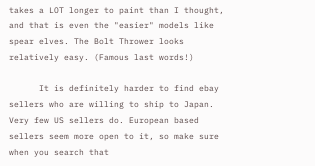takes a LOT longer to paint than I thought, and that is even the "easier" models like spear elves. The Bolt Thrower looks relatively easy. (Famous last words!)

      It is definitely harder to find ebay sellers who are willing to ship to Japan. Very few US sellers do. European based sellers seem more open to it, so make sure when you search that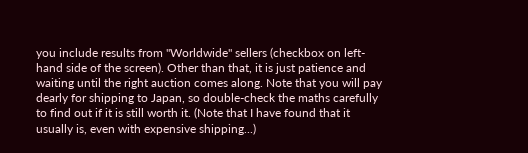you include results from "Worldwide" sellers (checkbox on left-hand side of the screen). Other than that, it is just patience and waiting until the right auction comes along. Note that you will pay dearly for shipping to Japan, so double-check the maths carefully to find out if it is still worth it. (Note that I have found that it usually is, even with expensive shipping...)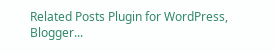Related Posts Plugin for WordPress, Blogger...